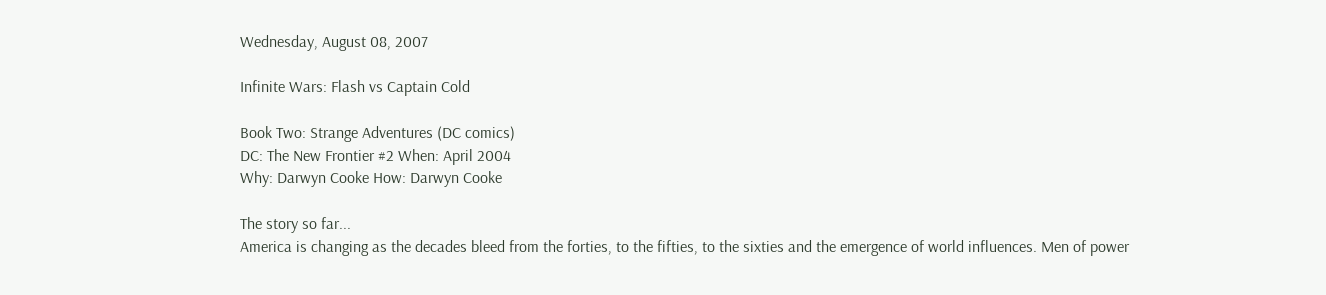Wednesday, August 08, 2007

Infinite Wars: Flash vs Captain Cold

Book Two: Strange Adventures (DC comics)
DC: The New Frontier #2 When: April 2004
Why: Darwyn Cooke How: Darwyn Cooke

The story so far...
America is changing as the decades bleed from the forties, to the fifties, to the sixties and the emergence of world influences. Men of power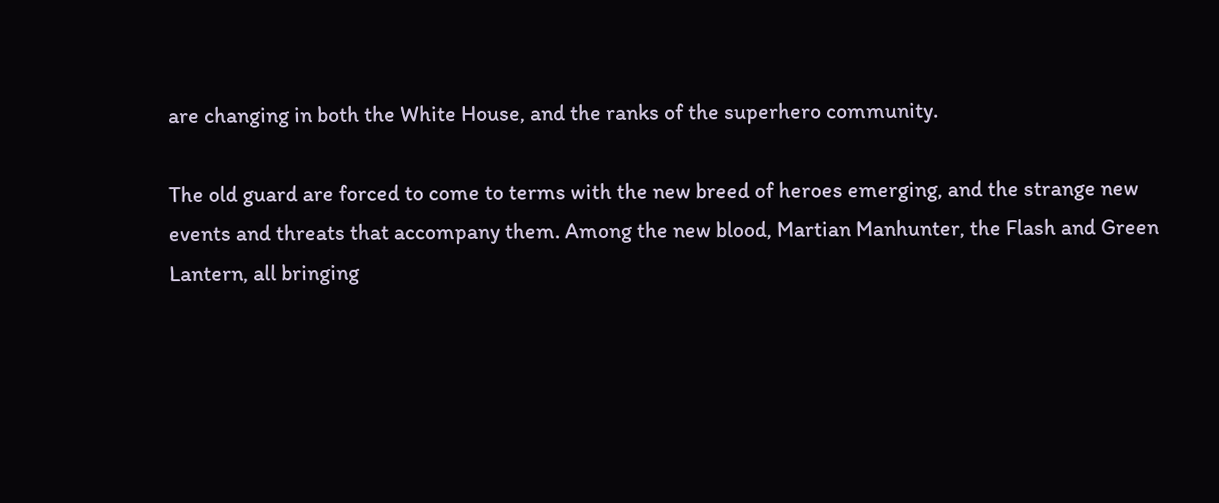are changing in both the White House, and the ranks of the superhero community.

The old guard are forced to come to terms with the new breed of heroes emerging, and the strange new events and threats that accompany them. Among the new blood, Martian Manhunter, the Flash and Green Lantern, all bringing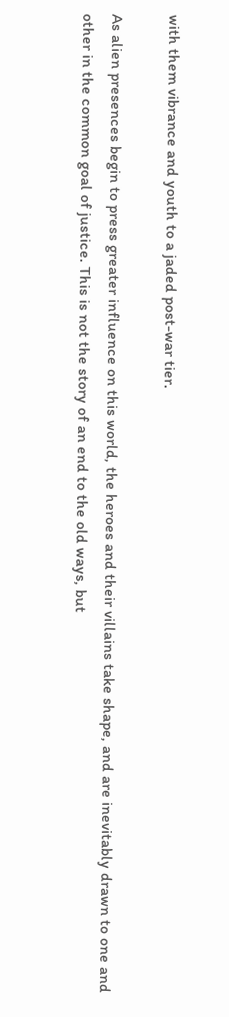with them vibrance and youth to a jaded post-war tier.

As alien presences begin to press greater influence on this world, the heroes and their villains take shape, and are inevitably drawn to one and other in the common goal of justice. This is not the story of an end to the old ways, but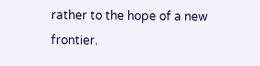rather to the hope of a new frontier.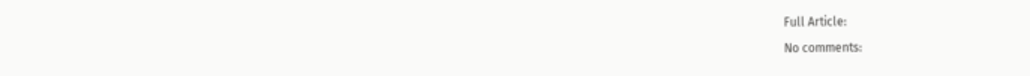Full Article:

No comments: